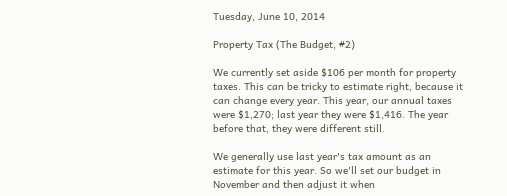Tuesday, June 10, 2014

Property Tax (The Budget, #2)

We currently set aside $106 per month for property taxes. This can be tricky to estimate right, because it can change every year. This year, our annual taxes were $1,270; last year they were $1,416. The year before that, they were different still.

We generally use last year's tax amount as an estimate for this year. So we'll set our budget in November and then adjust it when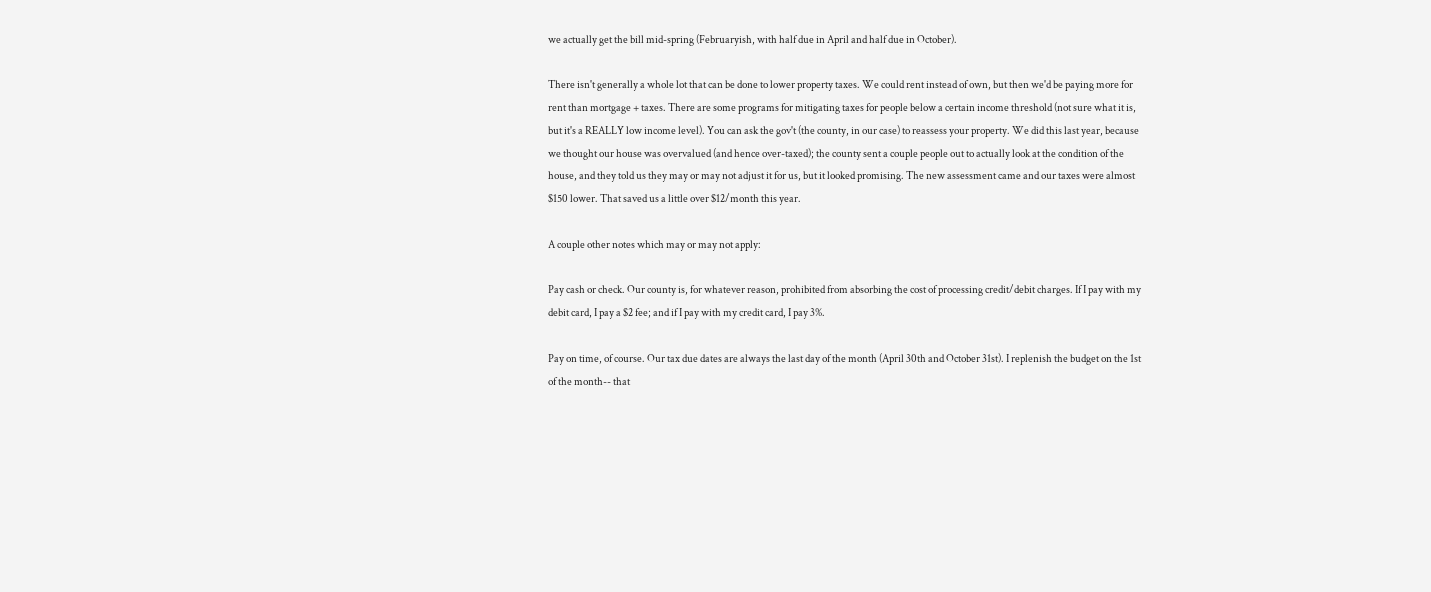we actually get the bill mid-spring (Februaryish, with half due in April and half due in October).

There isn't generally a whole lot that can be done to lower property taxes. We could rent instead of own, but then we'd be paying more for rent than mortgage + taxes. There are some programs for mitigating taxes for people below a certain income threshold (not sure what it is, but it's a REALLY low income level). You can ask the gov't (the county, in our case) to reassess your property. We did this last year, because we thought our house was overvalued (and hence over-taxed); the county sent a couple people out to actually look at the condition of the house, and they told us they may or may not adjust it for us, but it looked promising. The new assessment came and our taxes were almost $150 lower. That saved us a little over $12/month this year.

A couple other notes which may or may not apply:

Pay cash or check. Our county is, for whatever reason, prohibited from absorbing the cost of processing credit/debit charges. If I pay with my debit card, I pay a $2 fee; and if I pay with my credit card, I pay 3%.

Pay on time, of course. Our tax due dates are always the last day of the month (April 30th and October 31st). I replenish the budget on the 1st of the month-- that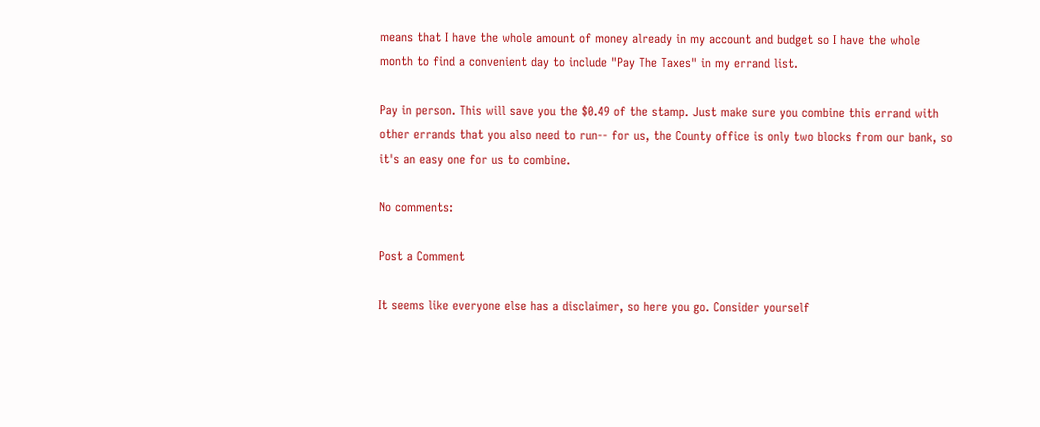means that I have the whole amount of money already in my account and budget so I have the whole month to find a convenient day to include "Pay The Taxes" in my errand list.

Pay in person. This will save you the $0.49 of the stamp. Just make sure you combine this errand with other errands that you also need to run-- for us, the County office is only two blocks from our bank, so it's an easy one for us to combine.

No comments:

Post a Comment

It seems like everyone else has a disclaimer, so here you go. Consider yourself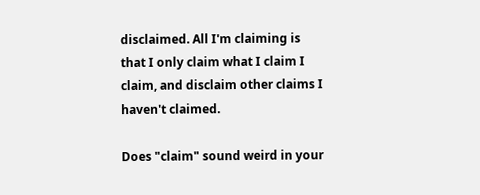disclaimed. All I'm claiming is that I only claim what I claim I claim, and disclaim other claims I haven't claimed.

Does "claim" sound weird in your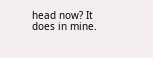head now? It does in mine.